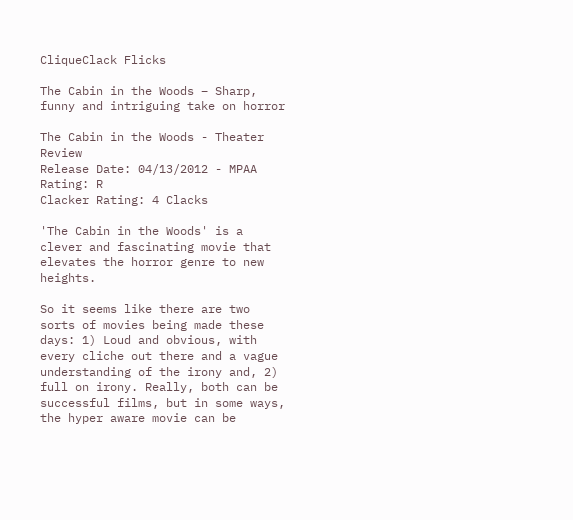CliqueClack Flicks

The Cabin in the Woods – Sharp, funny and intriguing take on horror

The Cabin in the Woods - Theater Review
Release Date: 04/13/2012 - MPAA Rating: R
Clacker Rating: 4 Clacks

'The Cabin in the Woods' is a clever and fascinating movie that elevates the horror genre to new heights.

So it seems like there are two sorts of movies being made these days: 1) Loud and obvious, with every cliche out there and a vague understanding of the irony and, 2) full on irony. Really, both can be successful films, but in some ways, the hyper aware movie can be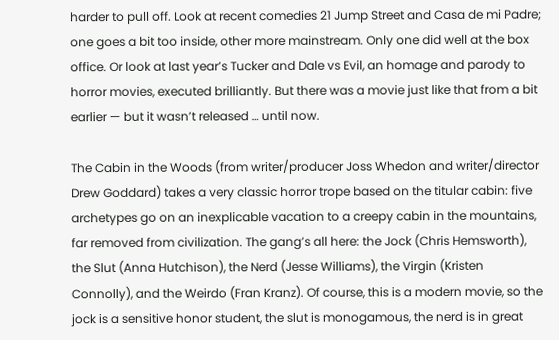harder to pull off. Look at recent comedies 21 Jump Street and Casa de mi Padre; one goes a bit too inside, other more mainstream. Only one did well at the box office. Or look at last year’s Tucker and Dale vs Evil, an homage and parody to horror movies, executed brilliantly. But there was a movie just like that from a bit earlier — but it wasn’t released … until now.

The Cabin in the Woods (from writer/producer Joss Whedon and writer/director Drew Goddard) takes a very classic horror trope based on the titular cabin: five archetypes go on an inexplicable vacation to a creepy cabin in the mountains, far removed from civilization. The gang’s all here: the Jock (Chris Hemsworth), the Slut (Anna Hutchison), the Nerd (Jesse Williams), the Virgin (Kristen Connolly), and the Weirdo (Fran Kranz). Of course, this is a modern movie, so the jock is a sensitive honor student, the slut is monogamous, the nerd is in great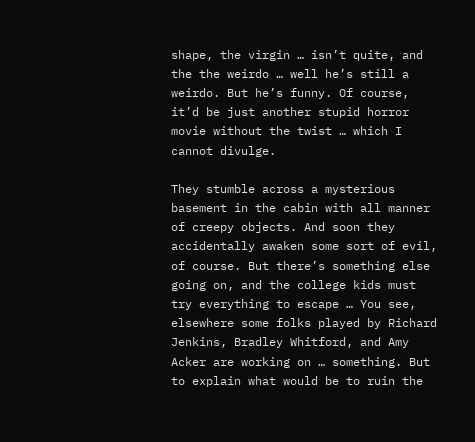shape, the virgin … isn’t quite, and the the weirdo … well he’s still a weirdo. But he’s funny. Of course, it’d be just another stupid horror movie without the twist … which I cannot divulge.

They stumble across a mysterious basement in the cabin with all manner of creepy objects. And soon they accidentally awaken some sort of evil, of course. But there’s something else going on, and the college kids must try everything to escape … You see, elsewhere some folks played by Richard Jenkins, Bradley Whitford, and Amy Acker are working on … something. But to explain what would be to ruin the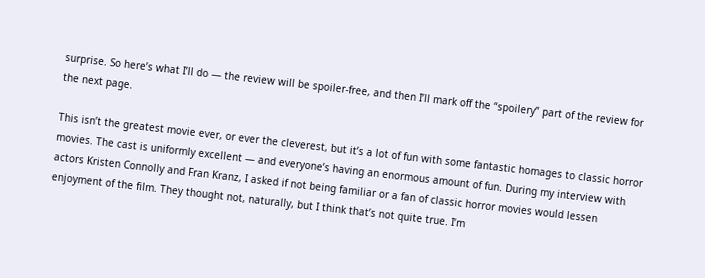surprise. So here’s what I’ll do — the review will be spoiler-free, and then I’ll mark off the “spoilery” part of the review for the next page.

This isn’t the greatest movie ever, or ever the cleverest, but it’s a lot of fun with some fantastic homages to classic horror movies. The cast is uniformly excellent — and everyone’s having an enormous amount of fun. During my interview with actors Kristen Connolly and Fran Kranz, I asked if not being familiar or a fan of classic horror movies would lessen enjoyment of the film. They thought not, naturally, but I think that’s not quite true. I’m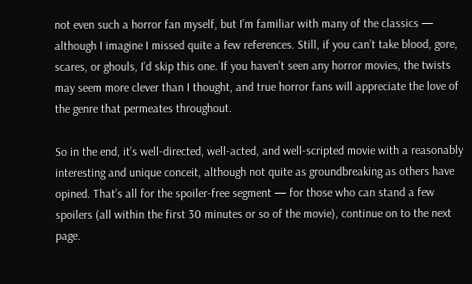not even such a horror fan myself, but I’m familiar with many of the classics — although I imagine I missed quite a few references. Still, if you can’t take blood, gore, scares, or ghouls, I’d skip this one. If you haven’t seen any horror movies, the twists may seem more clever than I thought, and true horror fans will appreciate the love of the genre that permeates throughout.

So in the end, it’s well-directed, well-acted, and well-scripted movie with a reasonably interesting and unique conceit, although not quite as groundbreaking as others have opined. That’s all for the spoiler-free segment — for those who can stand a few spoilers (all within the first 30 minutes or so of the movie), continue on to the next page.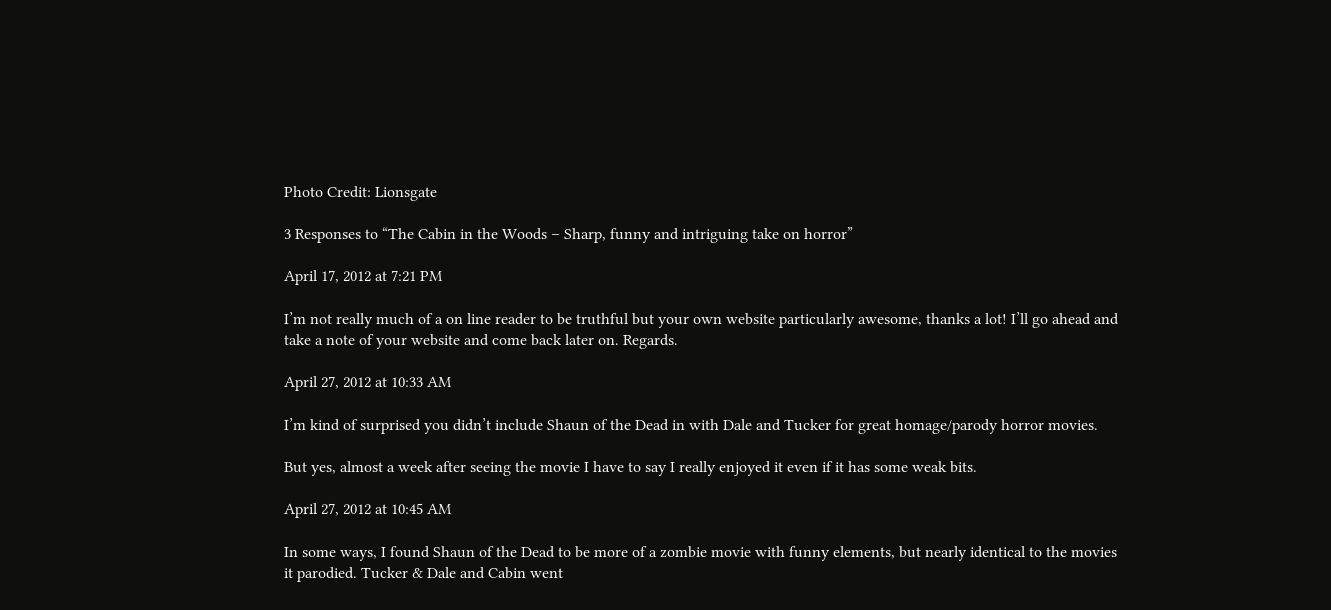Photo Credit: Lionsgate

3 Responses to “The Cabin in the Woods – Sharp, funny and intriguing take on horror”

April 17, 2012 at 7:21 PM

I’m not really much of a on line reader to be truthful but your own website particularly awesome, thanks a lot! I’ll go ahead and take a note of your website and come back later on. Regards.

April 27, 2012 at 10:33 AM

I’m kind of surprised you didn’t include Shaun of the Dead in with Dale and Tucker for great homage/parody horror movies.

But yes, almost a week after seeing the movie I have to say I really enjoyed it even if it has some weak bits.

April 27, 2012 at 10:45 AM

In some ways, I found Shaun of the Dead to be more of a zombie movie with funny elements, but nearly identical to the movies it parodied. Tucker & Dale and Cabin went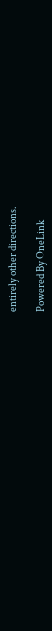entirely other directions.

Powered By OneLink